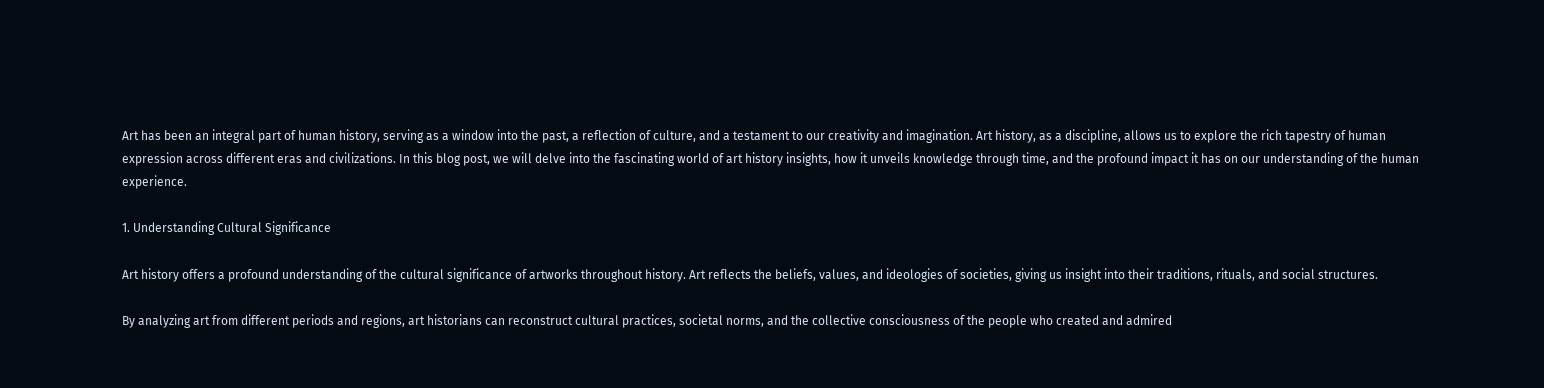Art has been an integral part of human history, serving as a window into the past, a reflection of culture, and a testament to our creativity and imagination. Art history, as a discipline, allows us to explore the rich tapestry of human expression across different eras and civilizations. In this blog post, we will delve into the fascinating world of art history insights, how it unveils knowledge through time, and the profound impact it has on our understanding of the human experience.

1. Understanding Cultural Significance

Art history offers a profound understanding of the cultural significance of artworks throughout history. Art reflects the beliefs, values, and ideologies of societies, giving us insight into their traditions, rituals, and social structures.

By analyzing art from different periods and regions, art historians can reconstruct cultural practices, societal norms, and the collective consciousness of the people who created and admired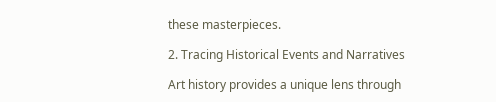these masterpieces.

2. Tracing Historical Events and Narratives

Art history provides a unique lens through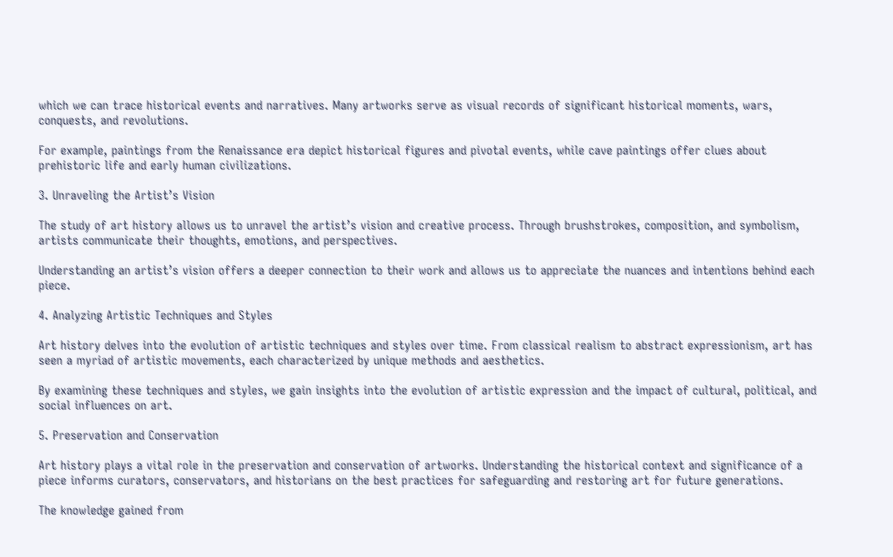which we can trace historical events and narratives. Many artworks serve as visual records of significant historical moments, wars, conquests, and revolutions.

For example, paintings from the Renaissance era depict historical figures and pivotal events, while cave paintings offer clues about prehistoric life and early human civilizations.

3. Unraveling the Artist’s Vision

The study of art history allows us to unravel the artist’s vision and creative process. Through brushstrokes, composition, and symbolism, artists communicate their thoughts, emotions, and perspectives.

Understanding an artist’s vision offers a deeper connection to their work and allows us to appreciate the nuances and intentions behind each piece.

4. Analyzing Artistic Techniques and Styles

Art history delves into the evolution of artistic techniques and styles over time. From classical realism to abstract expressionism, art has seen a myriad of artistic movements, each characterized by unique methods and aesthetics.

By examining these techniques and styles, we gain insights into the evolution of artistic expression and the impact of cultural, political, and social influences on art.

5. Preservation and Conservation

Art history plays a vital role in the preservation and conservation of artworks. Understanding the historical context and significance of a piece informs curators, conservators, and historians on the best practices for safeguarding and restoring art for future generations.

The knowledge gained from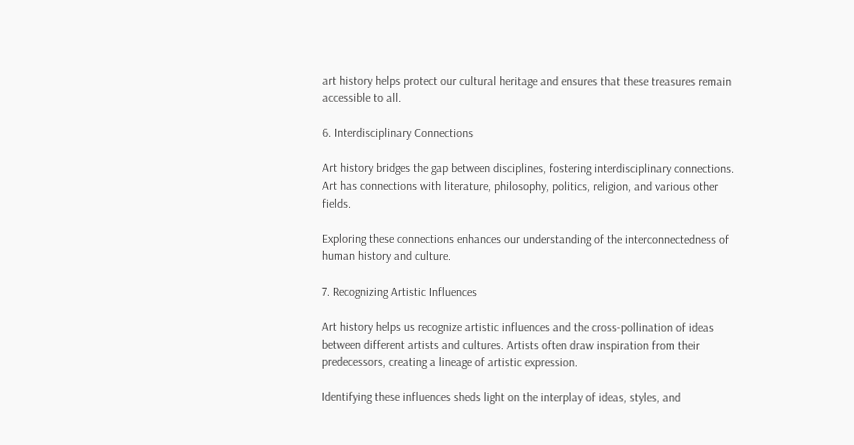art history helps protect our cultural heritage and ensures that these treasures remain accessible to all.

6. Interdisciplinary Connections

Art history bridges the gap between disciplines, fostering interdisciplinary connections. Art has connections with literature, philosophy, politics, religion, and various other fields.

Exploring these connections enhances our understanding of the interconnectedness of human history and culture.

7. Recognizing Artistic Influences

Art history helps us recognize artistic influences and the cross-pollination of ideas between different artists and cultures. Artists often draw inspiration from their predecessors, creating a lineage of artistic expression.

Identifying these influences sheds light on the interplay of ideas, styles, and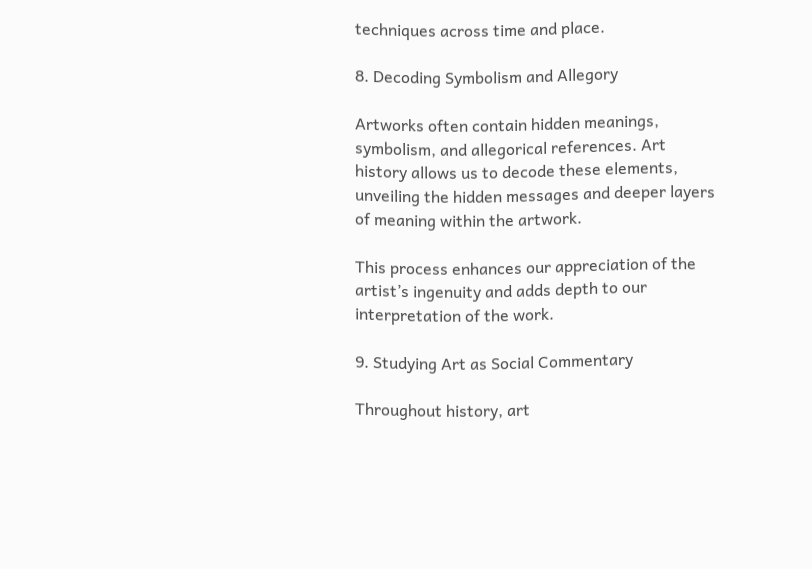techniques across time and place.

8. Decoding Symbolism and Allegory

Artworks often contain hidden meanings, symbolism, and allegorical references. Art history allows us to decode these elements, unveiling the hidden messages and deeper layers of meaning within the artwork.

This process enhances our appreciation of the artist’s ingenuity and adds depth to our interpretation of the work.

9. Studying Art as Social Commentary

Throughout history, art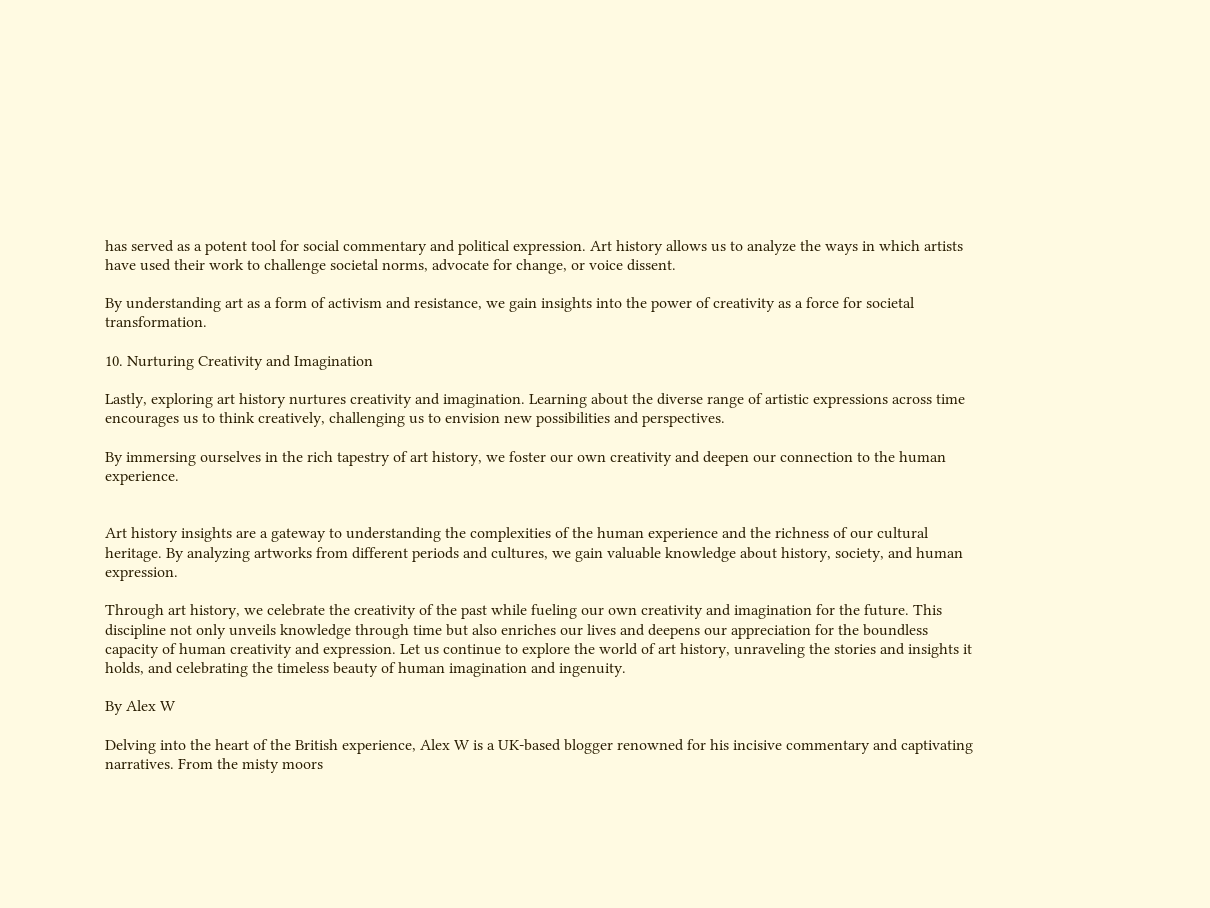has served as a potent tool for social commentary and political expression. Art history allows us to analyze the ways in which artists have used their work to challenge societal norms, advocate for change, or voice dissent.

By understanding art as a form of activism and resistance, we gain insights into the power of creativity as a force for societal transformation.

10. Nurturing Creativity and Imagination

Lastly, exploring art history nurtures creativity and imagination. Learning about the diverse range of artistic expressions across time encourages us to think creatively, challenging us to envision new possibilities and perspectives.

By immersing ourselves in the rich tapestry of art history, we foster our own creativity and deepen our connection to the human experience.


Art history insights are a gateway to understanding the complexities of the human experience and the richness of our cultural heritage. By analyzing artworks from different periods and cultures, we gain valuable knowledge about history, society, and human expression.

Through art history, we celebrate the creativity of the past while fueling our own creativity and imagination for the future. This discipline not only unveils knowledge through time but also enriches our lives and deepens our appreciation for the boundless capacity of human creativity and expression. Let us continue to explore the world of art history, unraveling the stories and insights it holds, and celebrating the timeless beauty of human imagination and ingenuity.

By Alex W

Delving into the heart of the British experience, Alex W is a UK-based blogger renowned for his incisive commentary and captivating narratives. From the misty moors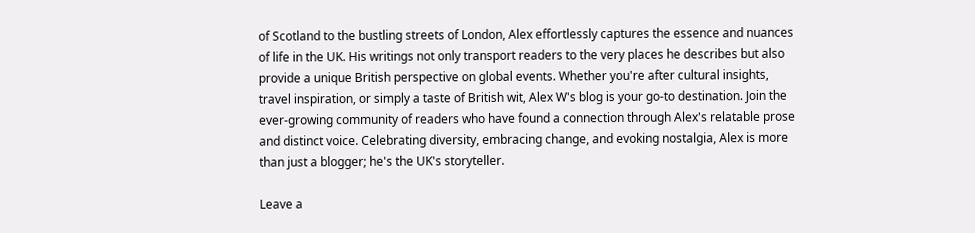of Scotland to the bustling streets of London, Alex effortlessly captures the essence and nuances of life in the UK. His writings not only transport readers to the very places he describes but also provide a unique British perspective on global events. Whether you're after cultural insights, travel inspiration, or simply a taste of British wit, Alex W's blog is your go-to destination. Join the ever-growing community of readers who have found a connection through Alex's relatable prose and distinct voice. Celebrating diversity, embracing change, and evoking nostalgia, Alex is more than just a blogger; he's the UK's storyteller.

Leave a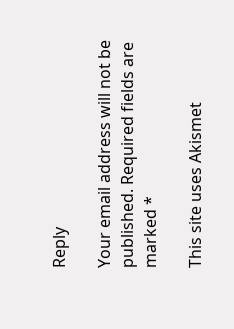Reply

Your email address will not be published. Required fields are marked *

This site uses Akismet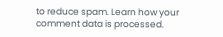to reduce spam. Learn how your comment data is processed.